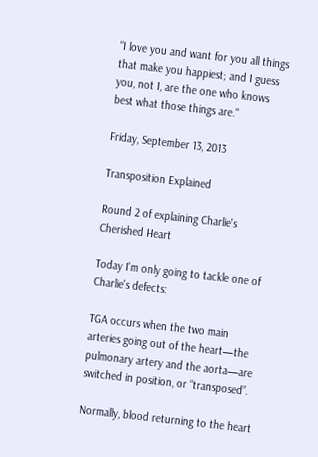"I love you and want for you all things that make you happiest; and I guess you, not I, are the one who knows best what those things are."

Friday, September 13, 2013

Transposition Explained

Round 2 of explaining Charlie's Cherished Heart

Today I'm only going to tackle one of Charlie's defects:

TGA occurs when the two main arteries going out of the heart—the pulmonary artery and the aorta—are switched in position, or “transposed”.

Normally, blood returning to the heart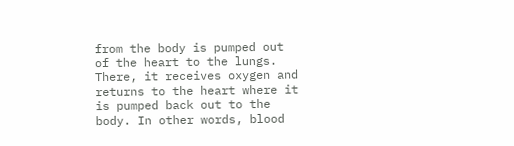from the body is pumped out of the heart to the lungs. There, it receives oxygen and returns to the heart where it is pumped back out to the body. In other words, blood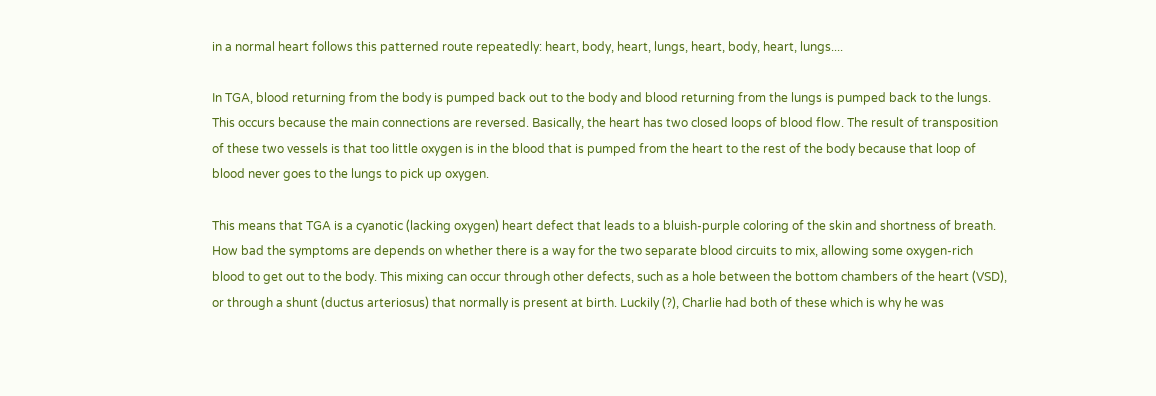in a normal heart follows this patterned route repeatedly: heart, body, heart, lungs, heart, body, heart, lungs....

In TGA, blood returning from the body is pumped back out to the body and blood returning from the lungs is pumped back to the lungs. This occurs because the main connections are reversed. Basically, the heart has two closed loops of blood flow. The result of transposition of these two vessels is that too little oxygen is in the blood that is pumped from the heart to the rest of the body because that loop of blood never goes to the lungs to pick up oxygen.

This means that TGA is a cyanotic (lacking oxygen) heart defect that leads to a bluish-purple coloring of the skin and shortness of breath. How bad the symptoms are depends on whether there is a way for the two separate blood circuits to mix, allowing some oxygen-rich blood to get out to the body. This mixing can occur through other defects, such as a hole between the bottom chambers of the heart (VSD), or through a shunt (ductus arteriosus) that normally is present at birth. Luckily (?), Charlie had both of these which is why he was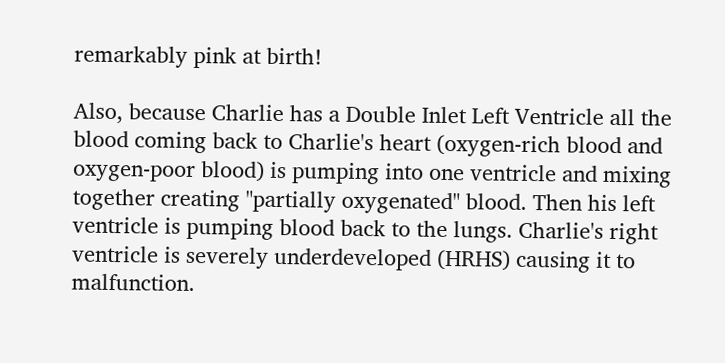remarkably pink at birth!

Also, because Charlie has a Double Inlet Left Ventricle all the blood coming back to Charlie's heart (oxygen-rich blood and oxygen-poor blood) is pumping into one ventricle and mixing together creating "partially oxygenated" blood. Then his left ventricle is pumping blood back to the lungs. Charlie's right ventricle is severely underdeveloped (HRHS) causing it to malfunction.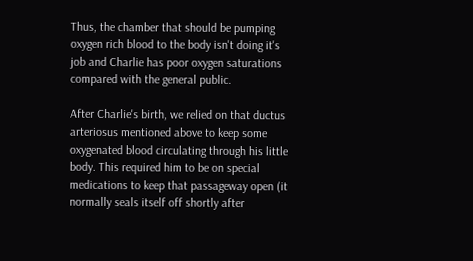Thus, the chamber that should be pumping oxygen rich blood to the body isn't doing it's job and Charlie has poor oxygen saturations compared with the general public.

After Charlie's birth, we relied on that ductus arteriosus mentioned above to keep some oxygenated blood circulating through his little body. This required him to be on special medications to keep that passageway open (it normally seals itself off shortly after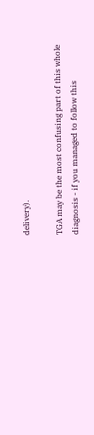delivery).

TGA may be the most confusing part of this whole diagnosis - if you managed to follow this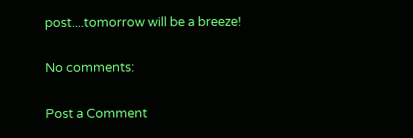post....tomorrow will be a breeze!

No comments:

Post a Comment